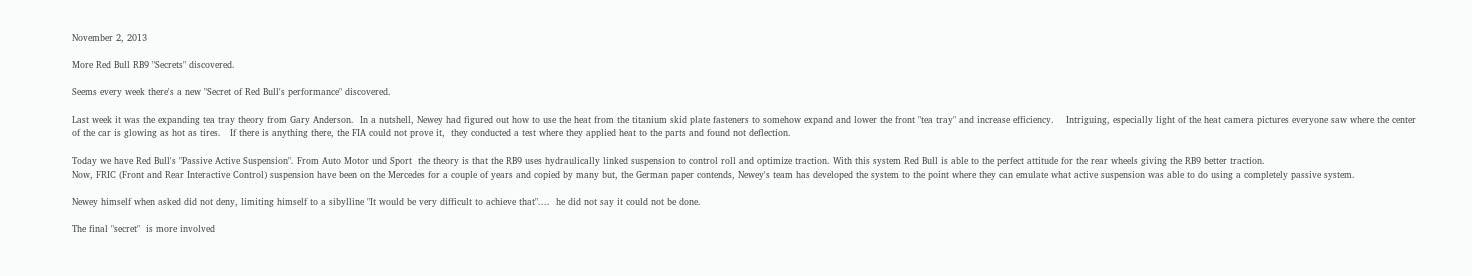November 2, 2013

More Red Bull RB9 "Secrets" discovered.

Seems every week there's a new "Secret of Red Bull's performance" discovered.

Last week it was the expanding tea tray theory from Gary Anderson.  In a nutshell, Newey had figured out how to use the heat from the titanium skid plate fasteners to somehow expand and lower the front "tea tray" and increase efficiency.    Intriguing, especially light of the heat camera pictures everyone saw where the center of the car is glowing as hot as tires.   If there is anything there, the FIA could not prove it,  they conducted a test where they applied heat to the parts and found not deflection.

Today we have Red Bull's "Passive Active Suspension". From Auto Motor und Sport  the theory is that the RB9 uses hydraulically linked suspension to control roll and optimize traction. With this system Red Bull is able to the perfect attitude for the rear wheels giving the RB9 better traction.
Now, FRIC (Front and Rear Interactive Control) suspension have been on the Mercedes for a couple of years and copied by many but, the German paper contends, Newey's team has developed the system to the point where they can emulate what active suspension was able to do using a completely passive system.

Newey himself when asked did not deny, limiting himself to a sibylline "It would be very difficult to achieve that"....  he did not say it could not be done.

The final "secret"  is more involved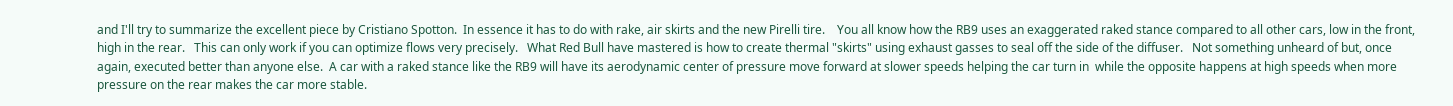and I'll try to summarize the excellent piece by Cristiano Spotton.  In essence it has to do with rake, air skirts and the new Pirelli tire.    You all know how the RB9 uses an exaggerated raked stance compared to all other cars, low in the front, high in the rear.   This can only work if you can optimize flows very precisely.   What Red Bull have mastered is how to create thermal "skirts" using exhaust gasses to seal off the side of the diffuser.   Not something unheard of but, once again, executed better than anyone else.  A car with a raked stance like the RB9 will have its aerodynamic center of pressure move forward at slower speeds helping the car turn in  while the opposite happens at high speeds when more pressure on the rear makes the car more stable.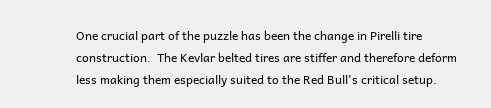One crucial part of the puzzle has been the change in Pirelli tire construction.  The Kevlar belted tires are stiffer and therefore deform less making them especially suited to the Red Bull's critical setup.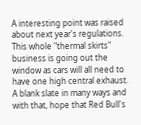A interesting point was raised about next year's regulations.  This whole "thermal skirts" business is going out the window as cars will all need to have one high central exhaust.   A blank slate in many ways and with that, hope that Red Bull's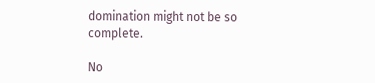domination might not be so complete.

No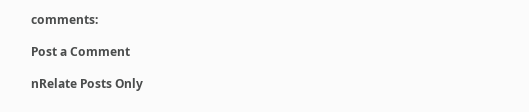comments:

Post a Comment

nRelate Posts Only